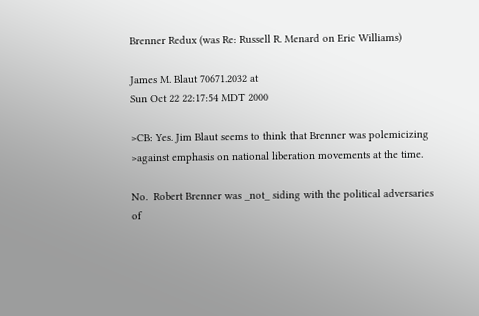Brenner Redux (was Re: Russell R. Menard on Eric Williams)

James M. Blaut 70671.2032 at
Sun Oct 22 22:17:54 MDT 2000

>CB: Yes. Jim Blaut seems to think that Brenner was polemicizing
>against emphasis on national liberation movements at the time.

No.  Robert Brenner was _not_ siding with the political adversaries
of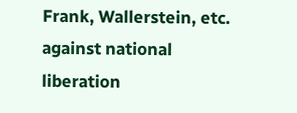Frank, Wallerstein, etc. against national liberation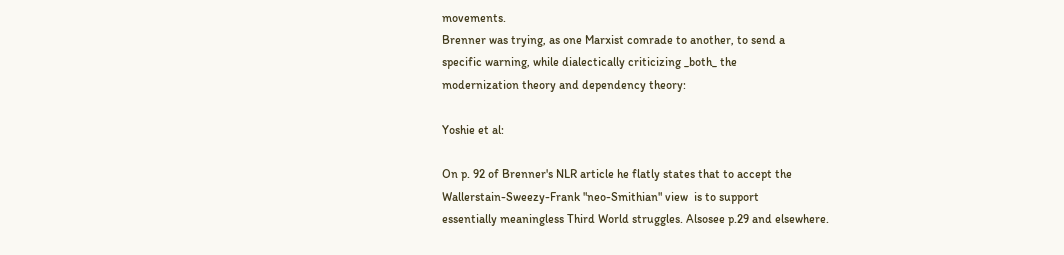movements.
Brenner was trying, as one Marxist comrade to another, to send a
specific warning, while dialectically criticizing _both_ the
modernization theory and dependency theory:

Yoshie et al:

On p. 92 of Brenner's NLR article he flatly states that to accept the
Wallerstain-Sweezy-Frank "neo-Smithian" view  is to support
essentially meaningless Third World struggles. Alsosee p.29 and elsewhere.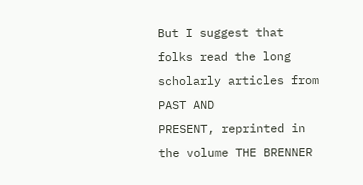But I suggest that folks read the long scholarly articles from PAST AND
PRESENT, reprinted in the volume THE BRENNER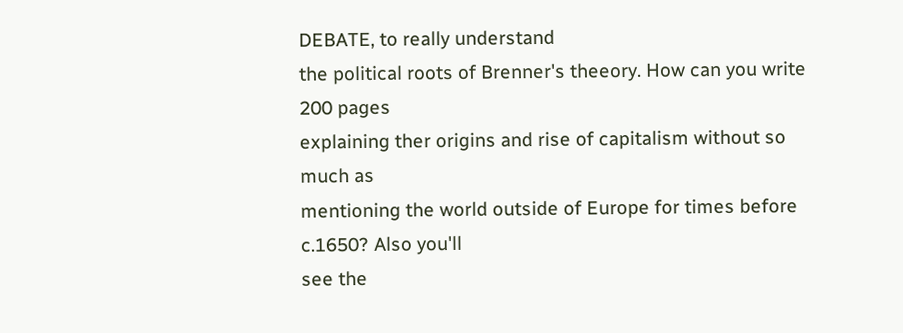DEBATE, to really understand
the political roots of Brenner's theeory. How can you write 200 pages
explaining ther origins and rise of capitalism without so much as
mentioning the world outside of Europe for times before c.1650? Also you'll
see the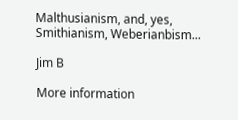Malthusianism, and, yes, Smithianism, Weberianbism...

Jim B

More information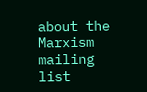about the Marxism mailing list